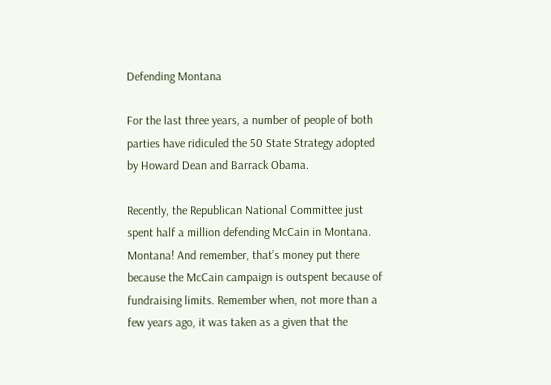Defending Montana

For the last three years, a number of people of both parties have ridiculed the 50 State Strategy adopted by Howard Dean and Barrack Obama.

Recently, the Republican National Committee just spent half a million defending McCain in Montana. Montana! And remember, that’s money put there because the McCain campaign is outspent because of fundraising limits. Remember when, not more than a few years ago, it was taken as a given that the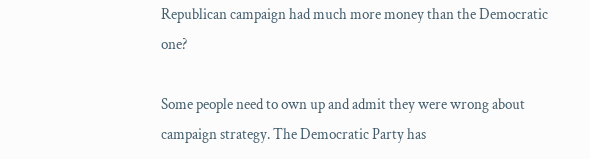Republican campaign had much more money than the Democratic one?

Some people need to own up and admit they were wrong about campaign strategy. The Democratic Party has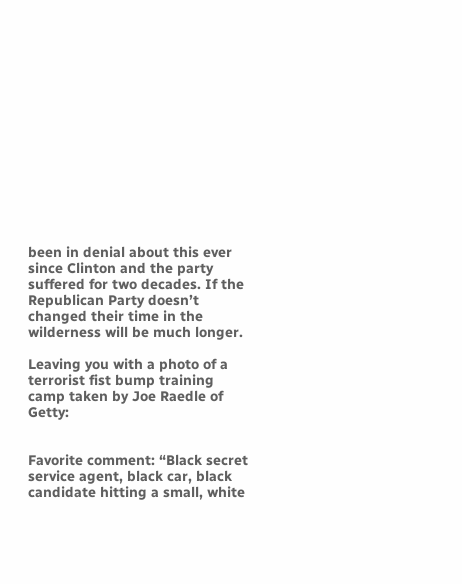been in denial about this ever since Clinton and the party suffered for two decades. If the Republican Party doesn’t changed their time in the wilderness will be much longer.

Leaving you with a photo of a terrorist fist bump training camp taken by Joe Raedle of Getty:


Favorite comment: “Black secret service agent, black car, black candidate hitting a small, white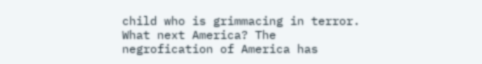child who is grimmacing in terror. What next America? The negrofication of America has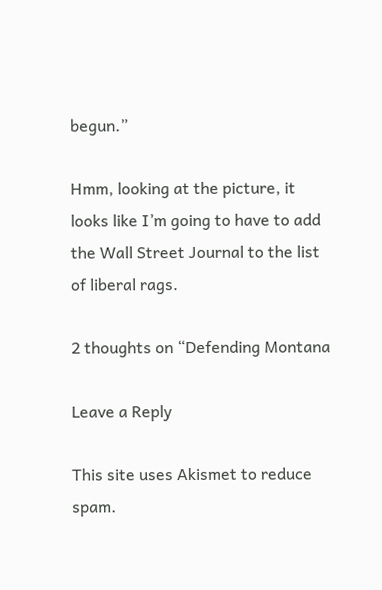begun.”

Hmm, looking at the picture, it looks like I’m going to have to add the Wall Street Journal to the list of liberal rags.

2 thoughts on “Defending Montana

Leave a Reply

This site uses Akismet to reduce spam.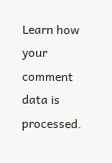Learn how your comment data is processed.